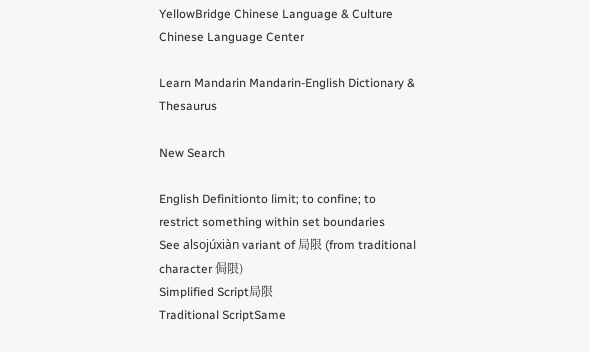YellowBridge Chinese Language & Culture
Chinese Language Center

Learn Mandarin Mandarin-English Dictionary & Thesaurus

New Search

English Definitionto limit; to confine; to restrict something within set boundaries
See alsojúxiàn variant of 局限 (from traditional character 侷限)
Simplified Script局限
Traditional ScriptSame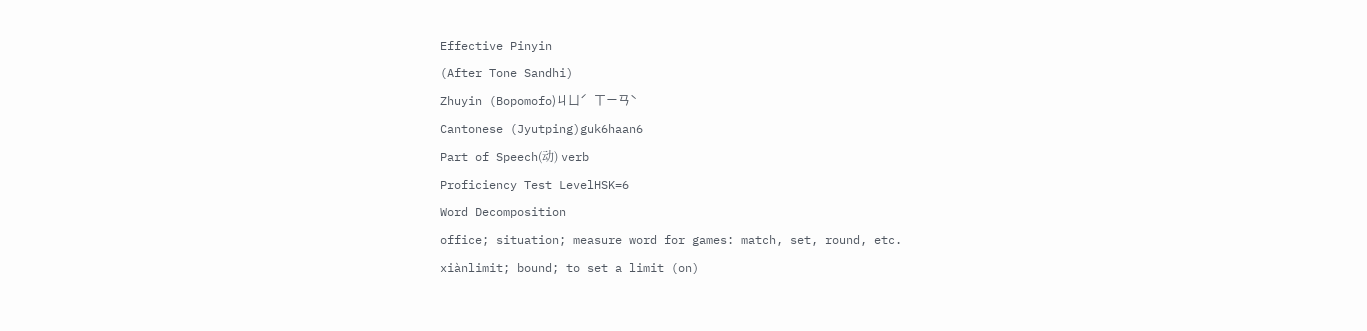Effective Pinyin
(After Tone Sandhi)
Zhuyin (Bopomofo)ㄐㄩˊ ㄒㄧㄢˋ
Cantonese (Jyutping)guk6haan6
Part of Speech(动) verb
Proficiency Test LevelHSK=6
Word Decomposition
office; situation; measure word for games: match, set, round, etc.
xiànlimit; bound; to set a limit (on)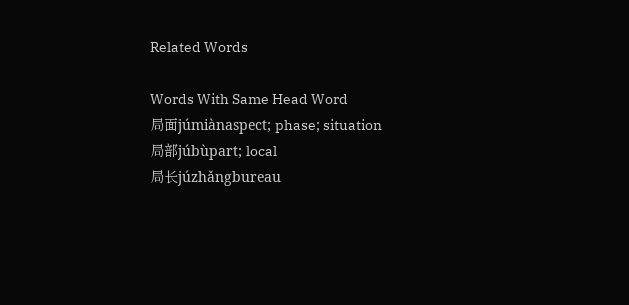Related Words

Words With Same Head Word
局面júmiànaspect; phase; situation
局部júbùpart; local
局长júzhǎngbureau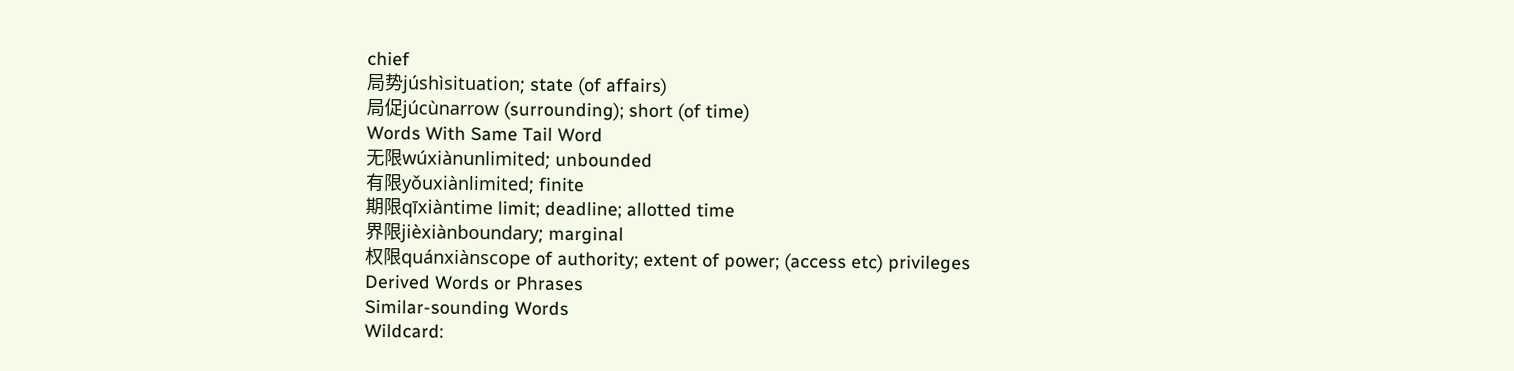chief
局势júshìsituation; state (of affairs)
局促júcùnarrow (surrounding); short (of time)
Words With Same Tail Word
无限wúxiànunlimited; unbounded
有限yǒuxiànlimited; finite
期限qīxiàntime limit; deadline; allotted time
界限jièxiànboundary; marginal
权限quánxiànscope of authority; extent of power; (access etc) privileges
Derived Words or Phrases
Similar-sounding Words
Wildcard: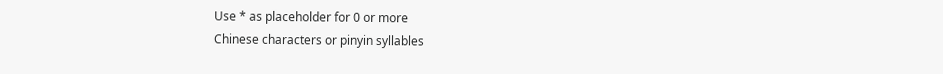Use * as placeholder for 0 or more
Chinese characters or pinyin syllables